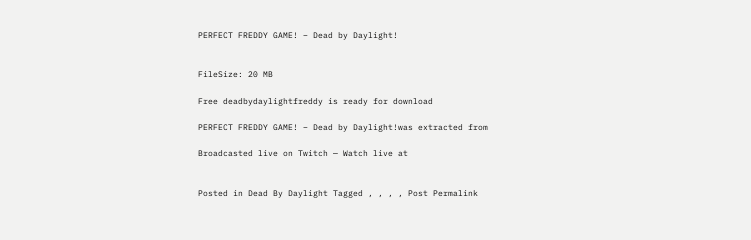PERFECT FREDDY GAME! – Dead by Daylight!


FileSize: 20 MB

Free deadbydaylightfreddy is ready for download

PERFECT FREDDY GAME! – Dead by Daylight!was extracted from

Broadcasted live on Twitch — Watch live at


Posted in Dead By Daylight Tagged , , , , Post Permalink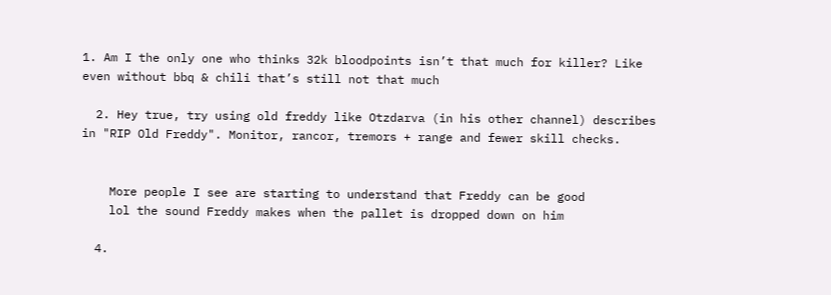1. Am I the only one who thinks 32k bloodpoints isn’t that much for killer? Like even without bbq & chili that’s still not that much

  2. Hey true, try using old freddy like Otzdarva (in his other channel) describes in "RIP Old Freddy". Monitor, rancor, tremors + range and fewer skill checks.


    More people I see are starting to understand that Freddy can be good
    lol the sound Freddy makes when the pallet is dropped down on him

  4.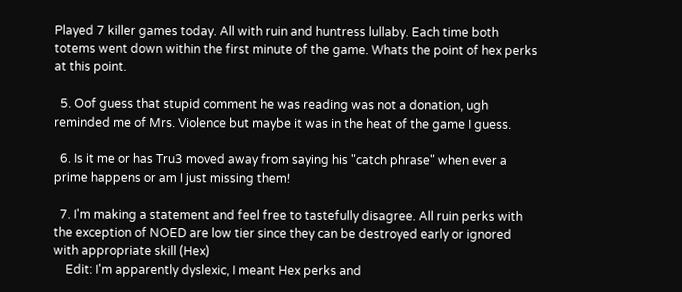Played 7 killer games today. All with ruin and huntress lullaby. Each time both totems went down within the first minute of the game. Whats the point of hex perks at this point.

  5. Oof guess that stupid comment he was reading was not a donation, ugh reminded me of Mrs. Violence but maybe it was in the heat of the game I guess.

  6. Is it me or has Tru3 moved away from saying his "catch phrase" when ever a prime happens or am I just missing them!

  7. I'm making a statement and feel free to tastefully disagree. All ruin perks with the exception of NOED are low tier since they can be destroyed early or ignored with appropriate skill (Hex)
    Edit: I'm apparently dyslexic, I meant Hex perks and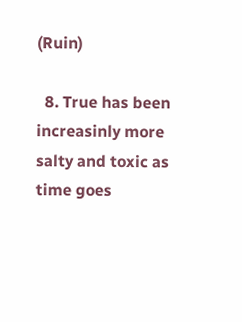(Ruin)

  8. True has been increasinly more salty and toxic as time goes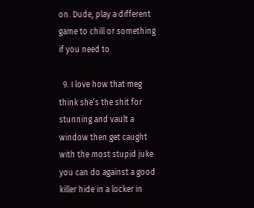on. Dude, play a different game to chill or something if you need to

  9. I love how that meg think she’s the shit for stunning and vault a window then get caught with the most stupid juke you can do against a good killer hide in a locker in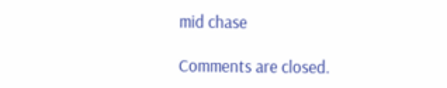mid chase

Comments are closed.